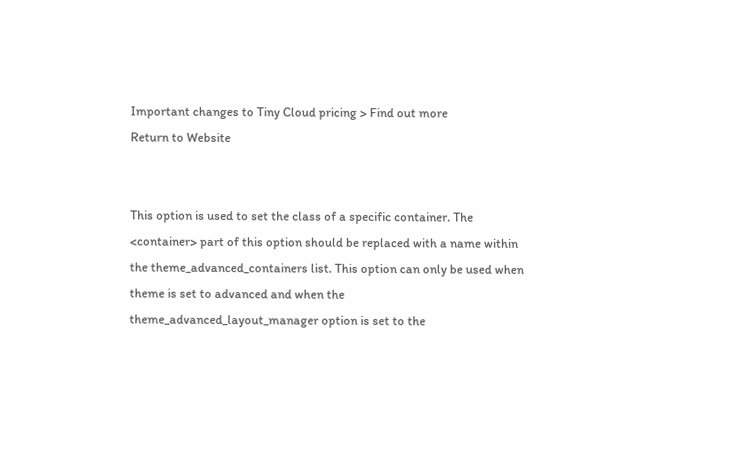Important changes to Tiny Cloud pricing > Find out more
Return to Website


This option is used to set the class of a specific container. The <container> part of this option should be replaced with a name within the theme_advanced_containers list. This option can only be used when theme is set to advanced and when the theme_advanced_layout_manager option is set to the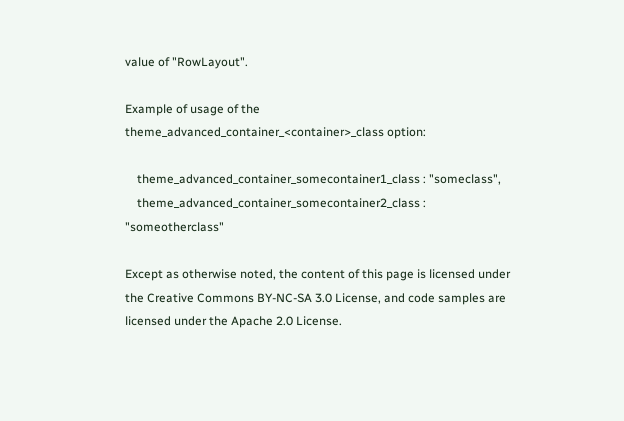value of "RowLayout".

Example of usage of the theme_advanced_container_<container>_class option:

    theme_advanced_container_somecontainer1_class : "someclass",
    theme_advanced_container_somecontainer2_class : "someotherclass"

Except as otherwise noted, the content of this page is licensed under the Creative Commons BY-NC-SA 3.0 License, and code samples are licensed under the Apache 2.0 License.